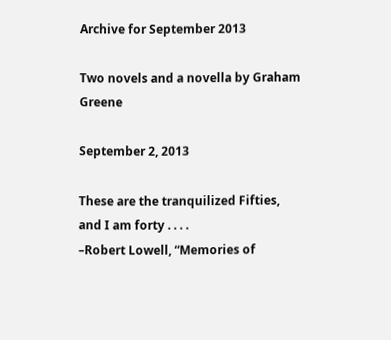Archive for September 2013

Two novels and a novella by Graham Greene

September 2, 2013

These are the tranquilized Fifties,
and I am forty . . . .
–Robert Lowell, “Memories of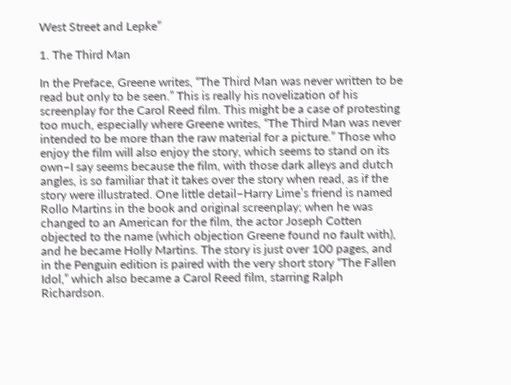West Street and Lepke”

1. The Third Man

In the Preface, Greene writes, “The Third Man was never written to be read but only to be seen.” This is really his novelization of his screenplay for the Carol Reed film. This might be a case of protesting too much, especially where Greene writes, “The Third Man was never intended to be more than the raw material for a picture.” Those who enjoy the film will also enjoy the story, which seems to stand on its own–I say seems because the film, with those dark alleys and dutch angles, is so familiar that it takes over the story when read, as if the story were illustrated. One little detail–Harry Lime’s friend is named Rollo Martins in the book and original screenplay; when he was changed to an American for the film, the actor Joseph Cotten objected to the name (which objection Greene found no fault with), and he became Holly Martins. The story is just over 100 pages, and in the Penguin edition is paired with the very short story “The Fallen Idol,” which also became a Carol Reed film, starring Ralph Richardson.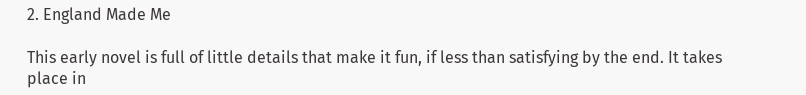2. England Made Me

This early novel is full of little details that make it fun, if less than satisfying by the end. It takes place in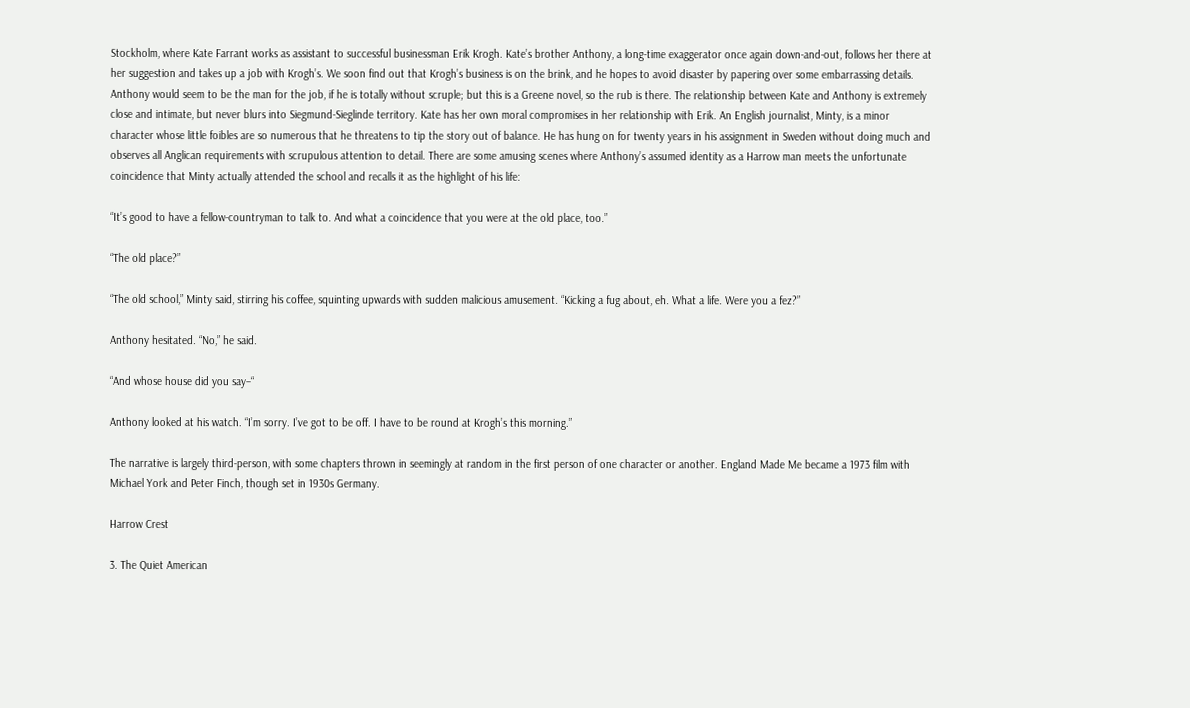Stockholm, where Kate Farrant works as assistant to successful businessman Erik Krogh. Kate’s brother Anthony, a long-time exaggerator once again down-and-out, follows her there at her suggestion and takes up a job with Krogh’s. We soon find out that Krogh’s business is on the brink, and he hopes to avoid disaster by papering over some embarrassing details. Anthony would seem to be the man for the job, if he is totally without scruple; but this is a Greene novel, so the rub is there. The relationship between Kate and Anthony is extremely close and intimate, but never blurs into Siegmund-Sieglinde territory. Kate has her own moral compromises in her relationship with Erik. An English journalist, Minty, is a minor character whose little foibles are so numerous that he threatens to tip the story out of balance. He has hung on for twenty years in his assignment in Sweden without doing much and observes all Anglican requirements with scrupulous attention to detail. There are some amusing scenes where Anthony’s assumed identity as a Harrow man meets the unfortunate coincidence that Minty actually attended the school and recalls it as the highlight of his life:

“It’s good to have a fellow-countryman to talk to. And what a coincidence that you were at the old place, too.”

“The old place?”

“The old school,” Minty said, stirring his coffee, squinting upwards with sudden malicious amusement. “Kicking a fug about, eh. What a life. Were you a fez?”

Anthony hesitated. “No,” he said.

“And whose house did you say–“

Anthony looked at his watch. “I’m sorry. I’ve got to be off. I have to be round at Krogh’s this morning.”

The narrative is largely third-person, with some chapters thrown in seemingly at random in the first person of one character or another. England Made Me became a 1973 film with Michael York and Peter Finch, though set in 1930s Germany.

Harrow Crest

3. The Quiet American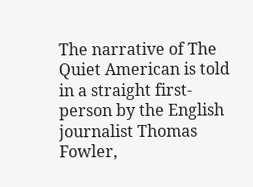The narrative of The Quiet American is told in a straight first-person by the English journalist Thomas Fowler,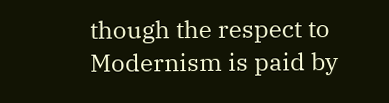though the respect to Modernism is paid by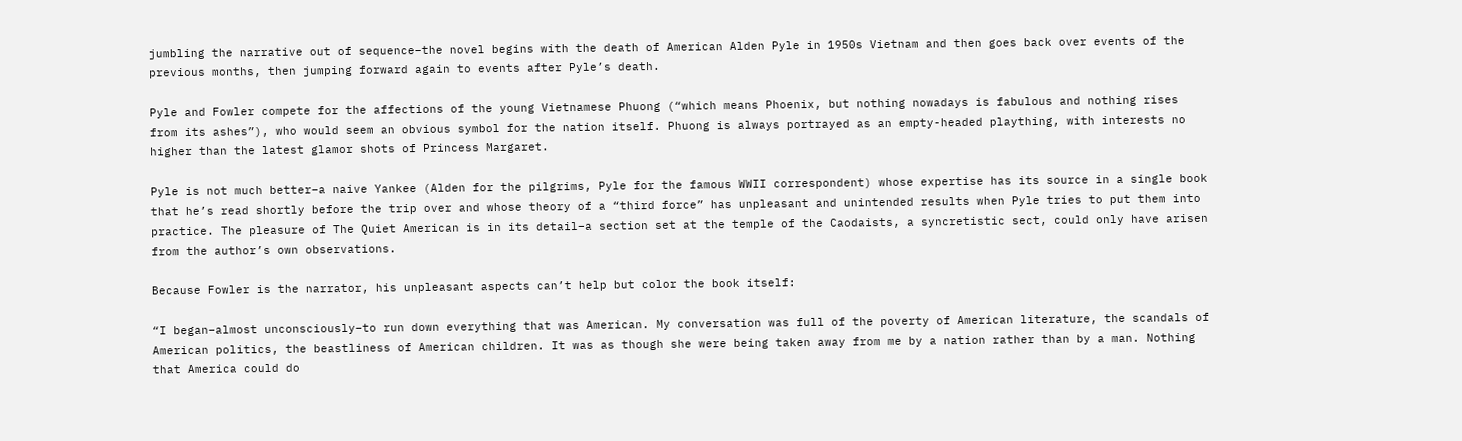jumbling the narrative out of sequence–the novel begins with the death of American Alden Pyle in 1950s Vietnam and then goes back over events of the previous months, then jumping forward again to events after Pyle’s death.

Pyle and Fowler compete for the affections of the young Vietnamese Phuong (“which means Phoenix, but nothing nowadays is fabulous and nothing rises from its ashes”), who would seem an obvious symbol for the nation itself. Phuong is always portrayed as an empty-headed plaything, with interests no higher than the latest glamor shots of Princess Margaret.

Pyle is not much better–a naive Yankee (Alden for the pilgrims, Pyle for the famous WWII correspondent) whose expertise has its source in a single book that he’s read shortly before the trip over and whose theory of a “third force” has unpleasant and unintended results when Pyle tries to put them into practice. The pleasure of The Quiet American is in its detail–a section set at the temple of the Caodaists, a syncretistic sect, could only have arisen from the author’s own observations.

Because Fowler is the narrator, his unpleasant aspects can’t help but color the book itself:

“I began–almost unconsciously–to run down everything that was American. My conversation was full of the poverty of American literature, the scandals of American politics, the beastliness of American children. It was as though she were being taken away from me by a nation rather than by a man. Nothing that America could do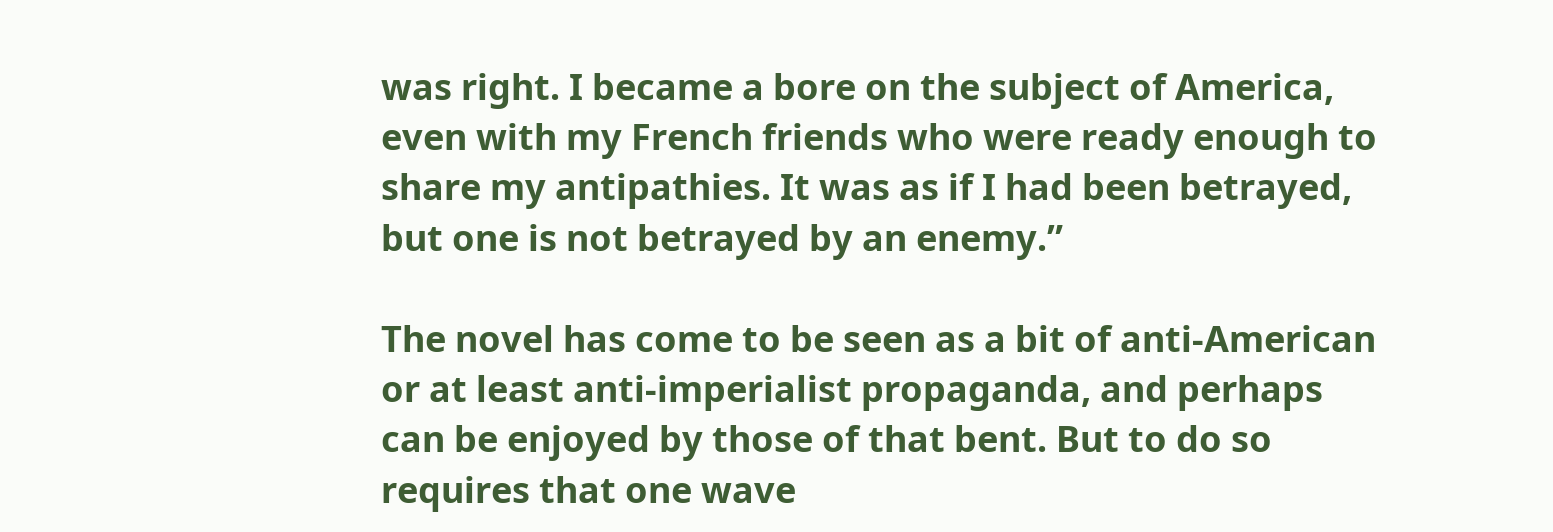was right. I became a bore on the subject of America, even with my French friends who were ready enough to share my antipathies. It was as if I had been betrayed, but one is not betrayed by an enemy.”

The novel has come to be seen as a bit of anti-American or at least anti-imperialist propaganda, and perhaps can be enjoyed by those of that bent. But to do so requires that one wave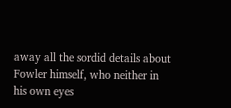away all the sordid details about Fowler himself, who neither in his own eyes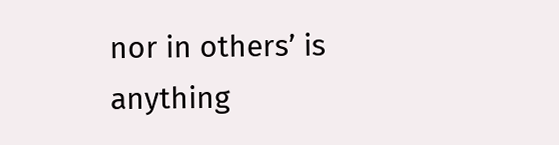nor in others’ is anything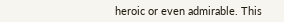heroic or even admirable. This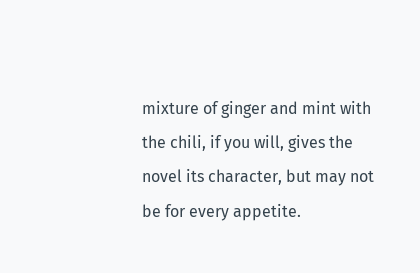mixture of ginger and mint with the chili, if you will, gives the novel its character, but may not be for every appetite.